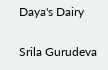Daya's Dairy

Srila Gurudeva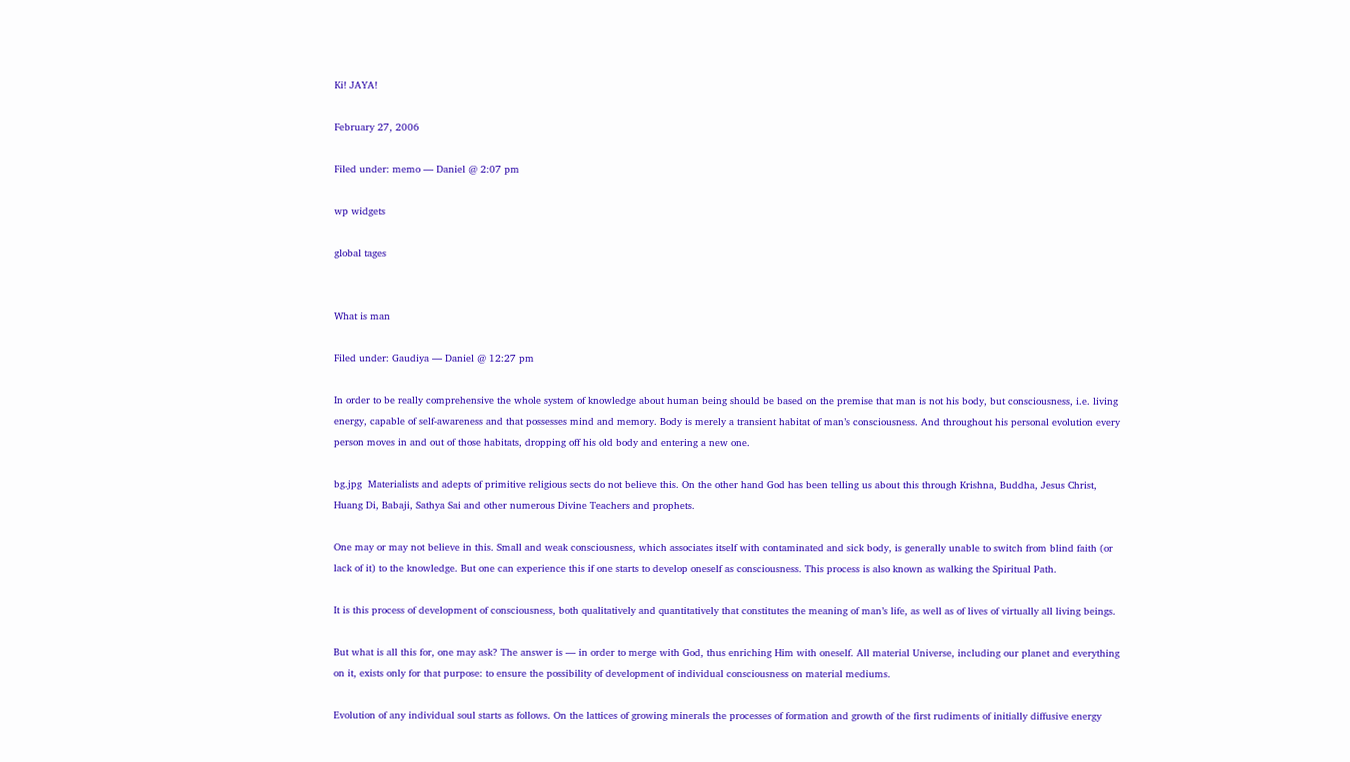Ki! JAYA!

February 27, 2006

Filed under: memo — Daniel @ 2:07 pm

wp widgets

global tages


What is man

Filed under: Gaudiya — Daniel @ 12:27 pm

In order to be really comprehensive the whole system of knowledge about human being should be based on the premise that man is not his body, but consciousness, i.e. living energy, capable of self-awareness and that possesses mind and memory. Body is merely a transient habitat of man’s consciousness. And throughout his personal evolution every person moves in and out of those habitats, dropping off his old body and entering a new one.

bg.jpg  Materialists and adepts of primitive religious sects do not believe this. On the other hand God has been telling us about this through Krishna, Buddha, Jesus Christ, Huang Di, Babaji, Sathya Sai and other numerous Divine Teachers and prophets.

One may or may not believe in this. Small and weak consciousness, which associates itself with contaminated and sick body, is generally unable to switch from blind faith (or lack of it) to the knowledge. But one can experience this if one starts to develop oneself as consciousness. This process is also known as walking the Spiritual Path.

It is this process of development of consciousness, both qualitatively and quantitatively that constitutes the meaning of man’s life, as well as of lives of virtually all living beings.

But what is all this for, one may ask? The answer is — in order to merge with God, thus enriching Him with oneself. All material Universe, including our planet and everything on it, exists only for that purpose: to ensure the possibility of development of individual consciousness on material mediums.

Evolution of any individual soul starts as follows. On the lattices of growing minerals the processes of formation and growth of the first rudiments of initially diffusive energy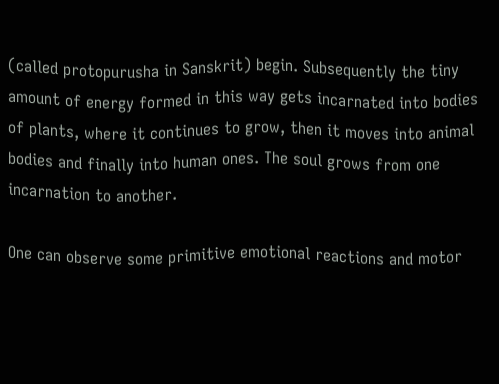(called protopurusha in Sanskrit) begin. Subsequently the tiny amount of energy formed in this way gets incarnated into bodies of plants, where it continues to grow, then it moves into animal bodies and finally into human ones. The soul grows from one incarnation to another.

One can observe some primitive emotional reactions and motor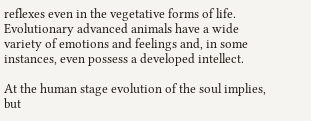reflexes even in the vegetative forms of life. Evolutionary advanced animals have a wide variety of emotions and feelings and, in some instances, even possess a developed intellect.

At the human stage evolution of the soul implies, but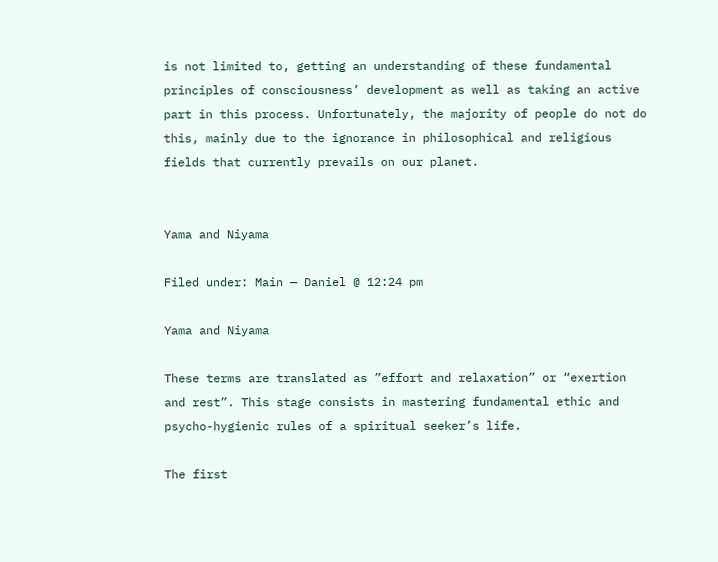is not limited to, getting an understanding of these fundamental principles of consciousness’ development as well as taking an active part in this process. Unfortunately, the majority of people do not do this, mainly due to the ignorance in philosophical and religious fields that currently prevails on our planet.


Yama and Niyama

Filed under: Main — Daniel @ 12:24 pm

Yama and Niyama

These terms are translated as ”effort and relaxation” or “exertion and rest”. This stage consists in mastering fundamental ethic and psycho-hygienic rules of a spiritual seeker’s life.

The first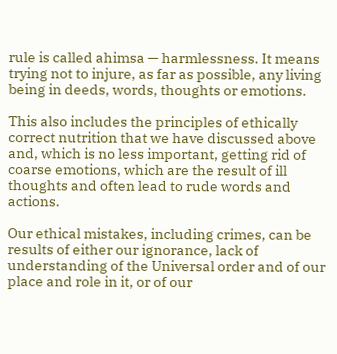rule is called ahimsa — harmlessness. It means trying not to injure, as far as possible, any living being in deeds, words, thoughts or emotions.

This also includes the principles of ethically correct nutrition that we have discussed above and, which is no less important, getting rid of coarse emotions, which are the result of ill thoughts and often lead to rude words and actions.

Our ethical mistakes, including crimes, can be results of either our ignorance, lack of understanding of the Universal order and of our place and role in it, or of our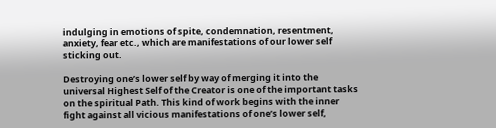indulging in emotions of spite, condemnation, resentment, anxiety, fear etc., which are manifestations of our lower self sticking out.

Destroying one’s lower self by way of merging it into the universal Highest Self of the Creator is one of the important tasks on the spiritual Path. This kind of work begins with the inner fight against all vicious manifestations of one’s lower self,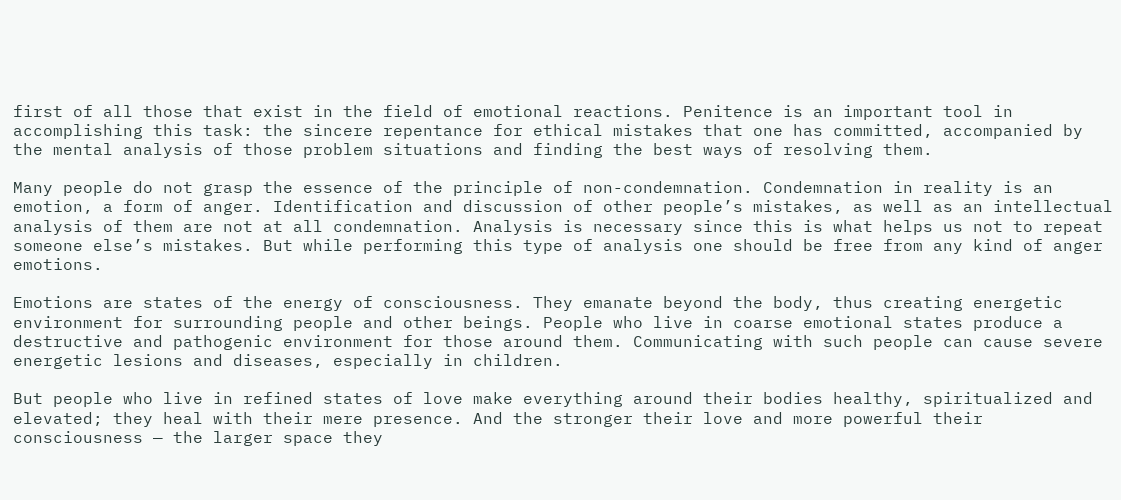first of all those that exist in the field of emotional reactions. Penitence is an important tool in accomplishing this task: the sincere repentance for ethical mistakes that one has committed, accompanied by the mental analysis of those problem situations and finding the best ways of resolving them.

Many people do not grasp the essence of the principle of non-condemnation. Condemnation in reality is an emotion, a form of anger. Identification and discussion of other people’s mistakes, as well as an intellectual analysis of them are not at all condemnation. Analysis is necessary since this is what helps us not to repeat someone else’s mistakes. But while performing this type of analysis one should be free from any kind of anger emotions.

Emotions are states of the energy of consciousness. They emanate beyond the body, thus creating energetic environment for surrounding people and other beings. People who live in coarse emotional states produce a destructive and pathogenic environment for those around them. Communicating with such people can cause severe energetic lesions and diseases, especially in children.

But people who live in refined states of love make everything around their bodies healthy, spiritualized and elevated; they heal with their mere presence. And the stronger their love and more powerful their consciousness — the larger space they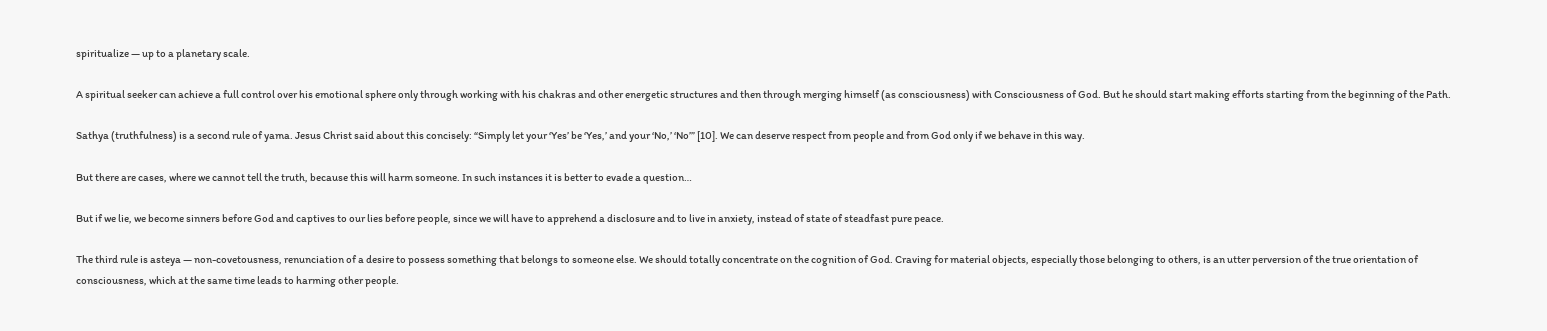spiritualize — up to a planetary scale.

A spiritual seeker can achieve a full control over his emotional sphere only through working with his chakras and other energetic structures and then through merging himself (as consciousness) with Consciousness of God. But he should start making efforts starting from the beginning of the Path.

Sathya (truthfulness) is a second rule of yama. Jesus Christ said about this concisely: “Simply let your ‘Yes’ be ‘Yes,’ and your ‘No,’ ‘No’” [10]. We can deserve respect from people and from God only if we behave in this way.

But there are cases, where we cannot tell the truth, because this will harm someone. In such instances it is better to evade a question…

But if we lie, we become sinners before God and captives to our lies before people, since we will have to apprehend a disclosure and to live in anxiety, instead of state of steadfast pure peace.

The third rule is asteya — non-covetousness, renunciation of a desire to possess something that belongs to someone else. We should totally concentrate on the cognition of God. Craving for material objects, especially those belonging to others, is an utter perversion of the true orientation of consciousness, which at the same time leads to harming other people.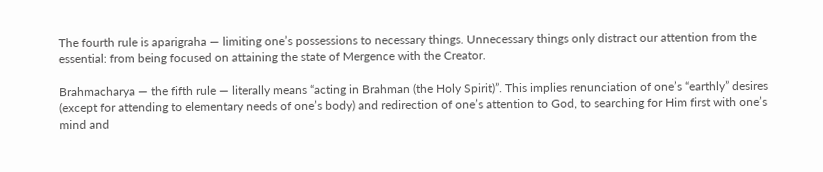The fourth rule is aparigraha — limiting one’s possessions to necessary things. Unnecessary things only distract our attention from the essential: from being focused on attaining the state of Mergence with the Creator.

Brahmacharya — the fifth rule — literally means “acting in Brahman (the Holy Spirit)”. This implies renunciation of one’s “earthly” desires (except for attending to elementary needs of one’s body) and redirection of one’s attention to God, to searching for Him first with one’s mind and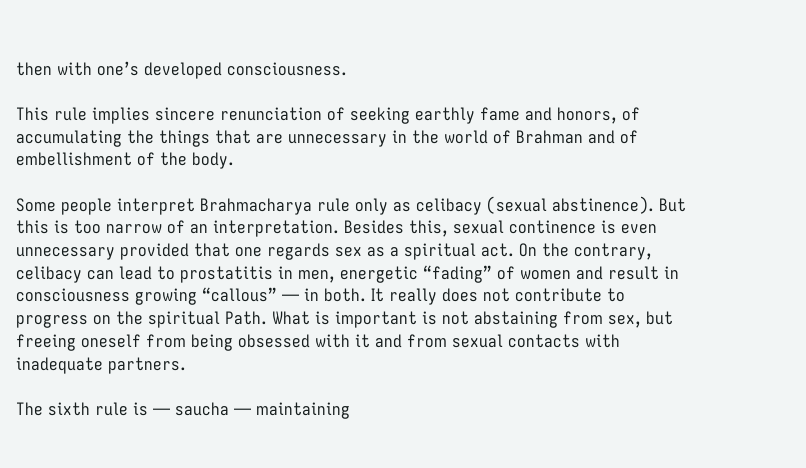then with one’s developed consciousness.

This rule implies sincere renunciation of seeking earthly fame and honors, of accumulating the things that are unnecessary in the world of Brahman and of embellishment of the body.

Some people interpret Brahmacharya rule only as celibacy (sexual abstinence). But this is too narrow of an interpretation. Besides this, sexual continence is even unnecessary provided that one regards sex as a spiritual act. On the contrary, celibacy can lead to prostatitis in men, energetic “fading” of women and result in consciousness growing “callous” — in both. It really does not contribute to progress on the spiritual Path. What is important is not abstaining from sex, but freeing oneself from being obsessed with it and from sexual contacts with inadequate partners.

The sixth rule is — saucha — maintaining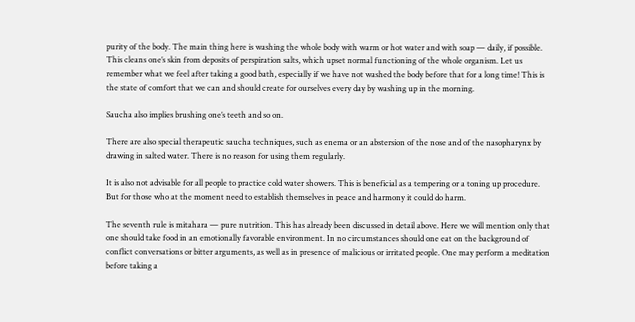purity of the body. The main thing here is washing the whole body with warm or hot water and with soap — daily, if possible. This cleans one’s skin from deposits of perspiration salts, which upset normal functioning of the whole organism. Let us remember what we feel after taking a good bath, especially if we have not washed the body before that for a long time! This is the state of comfort that we can and should create for ourselves every day by washing up in the morning.

Saucha also implies brushing one’s teeth and so on.

There are also special therapeutic saucha techniques, such as enema or an abstersion of the nose and of the nasopharynx by drawing in salted water. There is no reason for using them regularly.

It is also not advisable for all people to practice cold water showers. This is beneficial as a tempering or a toning up procedure. But for those who at the moment need to establish themselves in peace and harmony it could do harm.

The seventh rule is mitahara — pure nutrition. This has already been discussed in detail above. Here we will mention only that one should take food in an emotionally favorable environment. In no circumstances should one eat on the background of conflict conversations or bitter arguments, as well as in presence of malicious or irritated people. One may perform a meditation before taking a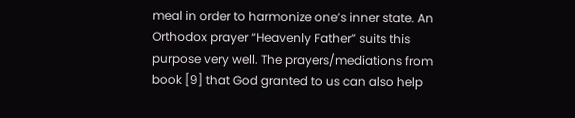meal in order to harmonize one’s inner state. An Orthodox prayer “Heavenly Father” suits this purpose very well. The prayers/mediations from book [9] that God granted to us can also help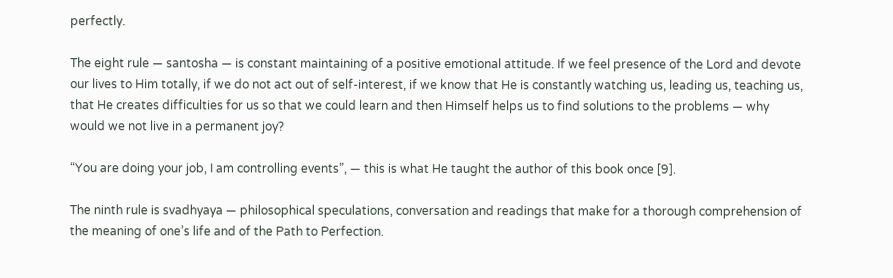perfectly.

The eight rule — santosha — is constant maintaining of a positive emotional attitude. If we feel presence of the Lord and devote our lives to Him totally, if we do not act out of self-interest, if we know that He is constantly watching us, leading us, teaching us, that He creates difficulties for us so that we could learn and then Himself helps us to find solutions to the problems — why would we not live in a permanent joy?

“You are doing your job, I am controlling events”, — this is what He taught the author of this book once [9].

The ninth rule is svadhyaya — philosophical speculations, conversation and readings that make for a thorough comprehension of the meaning of one’s life and of the Path to Perfection.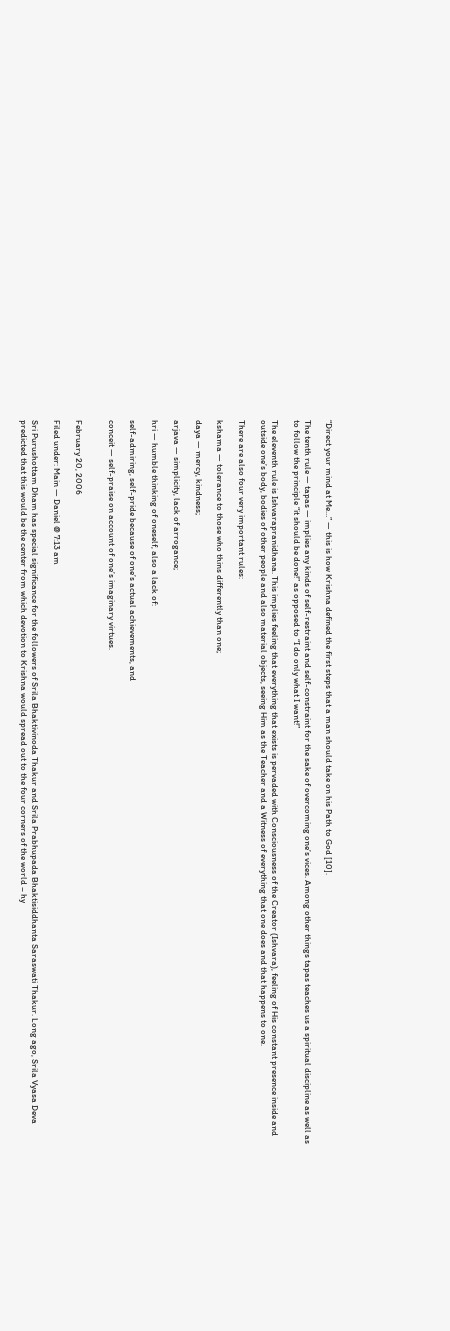“Direct your mind at Me…” — this is how Krishna defined the first steps that a man should take on his Path to God [10].

The tenth rule — tapas — implies any kinds of self-restraint and self-constraint for the sake of overcoming one’s vices. Among other things tapas teaches us a spiritual discipline as well as to follow the principle “it should be done!” as opposed to “I do only what I want!”

The eleventh rule is Ishvarapranidhana. This implies feeling that everything that exists is pervaded with Consciousness of the Creator (Ishvara), feeling of His constant presence inside and outside one’s body, bodies of other people and also material objects, seeing Him as the Teacher and a Witness of everything that one does and that happens to one.

There are also four very important rules:

kshama — tolerance to those who thins differently than one;

daya — mercy, kindness;

arjava — simplicity, lack of arrogance;

hri — humble thinking of oneself, also a lack of:

self-admiring, self-pride because of one’s actual achievements, and

conceit — self-praise on account of one’s imaginary virtues.


February 20, 2006

Filed under: Main — Daniel @ 7:13 am

Sri Purushottam Dham has special significance for the followers of Srila Bhaktivinoda Thakur and Srila Prabhupada Bhaktisiddhanta Saraswati Thakur. Long ago, Srila Vyasa Deva predicted that this would be the center from which devotion to Krishna would spread out to the four corners of the world – hy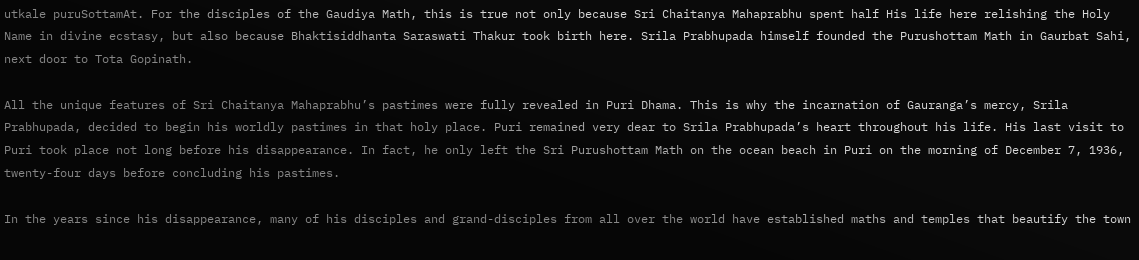utkale puruSottamAt. For the disciples of the Gaudiya Math, this is true not only because Sri Chaitanya Mahaprabhu spent half His life here relishing the Holy Name in divine ecstasy, but also because Bhaktisiddhanta Saraswati Thakur took birth here. Srila Prabhupada himself founded the Purushottam Math in Gaurbat Sahi, next door to Tota Gopinath.

All the unique features of Sri Chaitanya Mahaprabhu’s pastimes were fully revealed in Puri Dhama. This is why the incarnation of Gauranga’s mercy, Srila Prabhupada, decided to begin his worldly pastimes in that holy place. Puri remained very dear to Srila Prabhupada’s heart throughout his life. His last visit to Puri took place not long before his disappearance. In fact, he only left the Sri Purushottam Math on the ocean beach in Puri on the morning of December 7, 1936, twenty-four days before concluding his pastimes.

In the years since his disappearance, many of his disciples and grand-disciples from all over the world have established maths and temples that beautify the town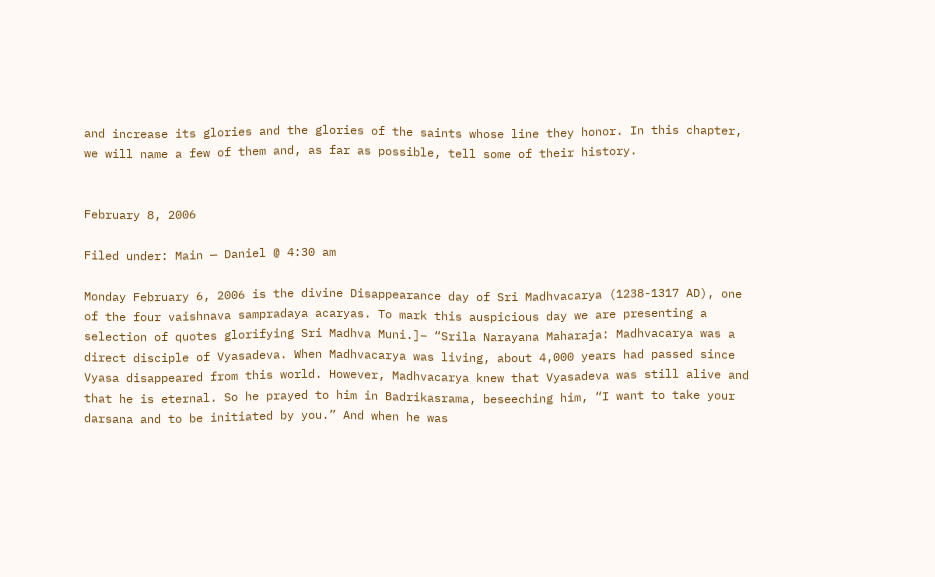and increase its glories and the glories of the saints whose line they honor. In this chapter, we will name a few of them and, as far as possible, tell some of their history.


February 8, 2006

Filed under: Main — Daniel @ 4:30 am

Monday February 6, 2006 is the divine Disappearance day of Sri Madhvacarya (1238-1317 AD), one of the four vaishnava sampradaya acaryas. To mark this auspicious day we are presenting a selection of quotes glorifying Sri Madhva Muni.]– “Srila Narayana Maharaja: Madhvacarya was a direct disciple of Vyasadeva. When Madhvacarya was living, about 4,000 years had passed since Vyasa disappeared from this world. However, Madhvacarya knew that Vyasadeva was still alive and that he is eternal. So he prayed to him in Badrikasrama, beseeching him, “I want to take your darsana and to be initiated by you.” And when he was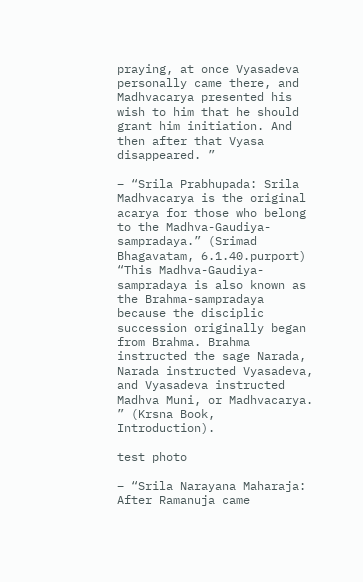praying, at once Vyasadeva personally came there, and Madhvacarya presented his wish to him that he should grant him initiation. And then after that Vyasa disappeared. ”

– “Srila Prabhupada: Srila Madhvacarya is the original acarya for those who belong to the Madhva-Gaudiya-sampradaya.” (Srimad Bhagavatam, 6.1.40.purport) “This Madhva-Gaudiya-sampradaya is also known as the Brahma-sampradaya because the disciplic succession originally began from Brahma. Brahma instructed the sage Narada, Narada instructed Vyasadeva, and Vyasadeva instructed Madhva Muni, or Madhvacarya. ” (Krsna Book, Introduction).

test photo

– “Srila Narayana Maharaja: After Ramanuja came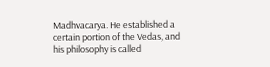Madhvacarya. He established a certain portion of the Vedas, and his philosophy is called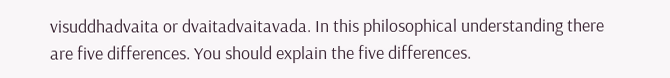visuddhadvaita or dvaitadvaitavada. In this philosophical understanding there are five differences. You should explain the five differences.